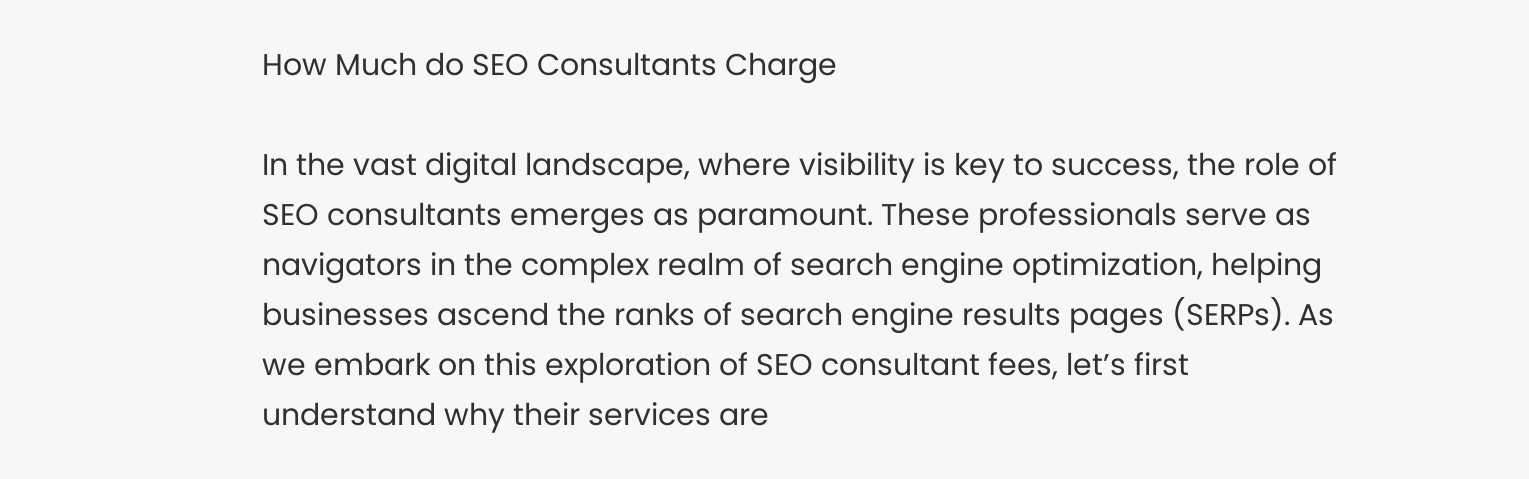How Much do SEO Consultants Charge

In the vast digital landscape, where visibility is key to success, the role of SEO consultants emerges as paramount. These professionals serve as navigators in the complex realm of search engine optimization, helping businesses ascend the ranks of search engine results pages (SERPs). As we embark on this exploration of SEO consultant fees, let’s first understand why their services are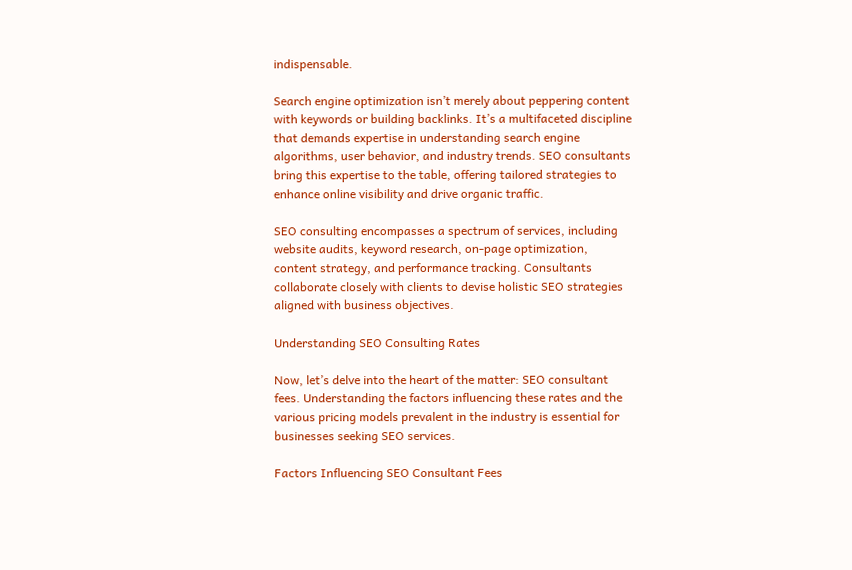indispensable.

Search engine optimization isn’t merely about peppering content with keywords or building backlinks. It’s a multifaceted discipline that demands expertise in understanding search engine algorithms, user behavior, and industry trends. SEO consultants bring this expertise to the table, offering tailored strategies to enhance online visibility and drive organic traffic.

SEO consulting encompasses a spectrum of services, including website audits, keyword research, on-page optimization, content strategy, and performance tracking. Consultants collaborate closely with clients to devise holistic SEO strategies aligned with business objectives.

Understanding SEO Consulting Rates

Now, let’s delve into the heart of the matter: SEO consultant fees. Understanding the factors influencing these rates and the various pricing models prevalent in the industry is essential for businesses seeking SEO services.

Factors Influencing SEO Consultant Fees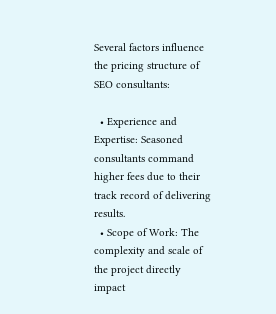Several factors influence the pricing structure of SEO consultants:

  • Experience and Expertise: Seasoned consultants command higher fees due to their track record of delivering results.
  • Scope of Work: The complexity and scale of the project directly impact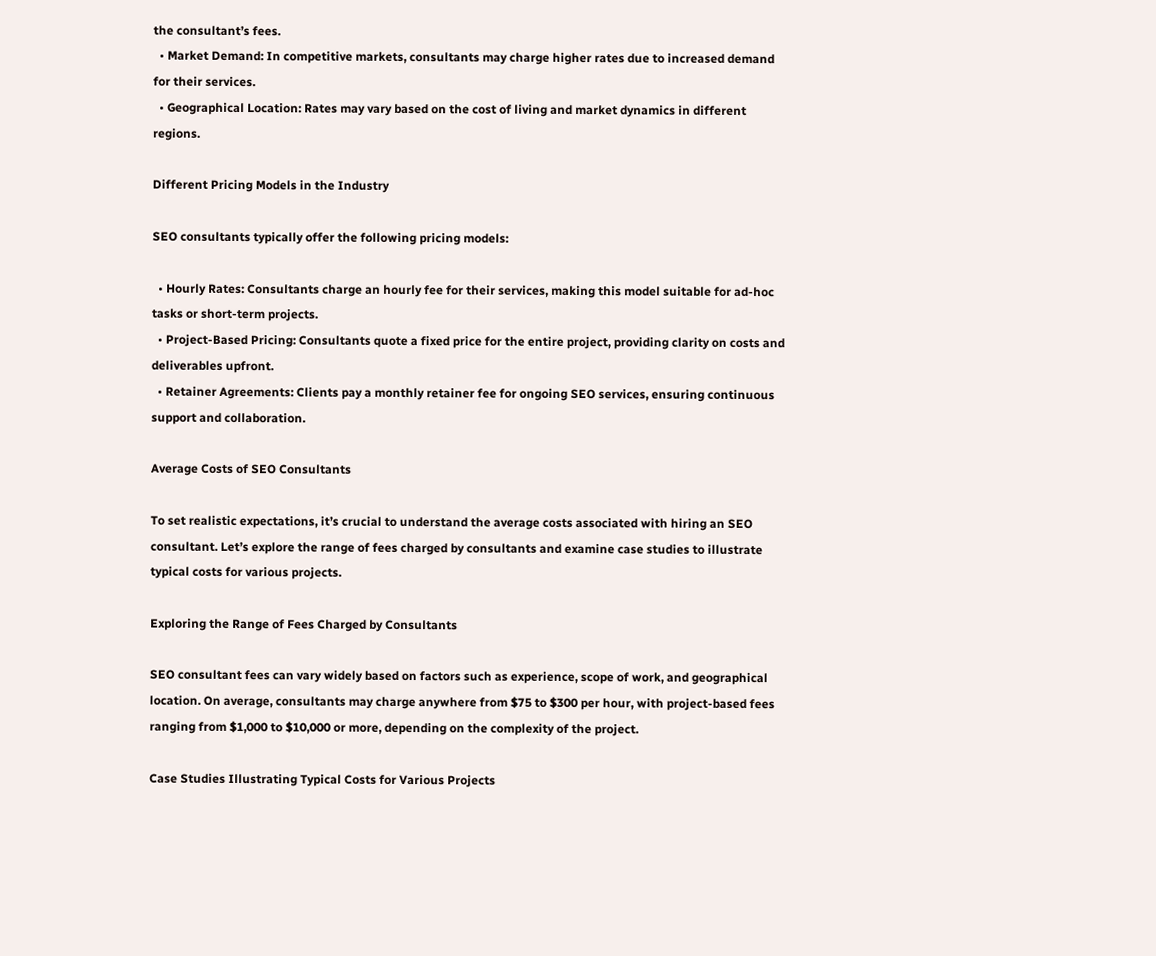the consultant’s fees.
  • Market Demand: In competitive markets, consultants may charge higher rates due to increased demand for their services.
  • Geographical Location: Rates may vary based on the cost of living and market dynamics in different regions.

Different Pricing Models in the Industry

SEO consultants typically offer the following pricing models:

  • Hourly Rates: Consultants charge an hourly fee for their services, making this model suitable for ad-hoc tasks or short-term projects.
  • Project-Based Pricing: Consultants quote a fixed price for the entire project, providing clarity on costs and deliverables upfront.
  • Retainer Agreements: Clients pay a monthly retainer fee for ongoing SEO services, ensuring continuous support and collaboration.

Average Costs of SEO Consultants

To set realistic expectations, it’s crucial to understand the average costs associated with hiring an SEO consultant. Let’s explore the range of fees charged by consultants and examine case studies to illustrate typical costs for various projects.

Exploring the Range of Fees Charged by Consultants

SEO consultant fees can vary widely based on factors such as experience, scope of work, and geographical location. On average, consultants may charge anywhere from $75 to $300 per hour, with project-based fees ranging from $1,000 to $10,000 or more, depending on the complexity of the project.

Case Studies Illustrating Typical Costs for Various Projects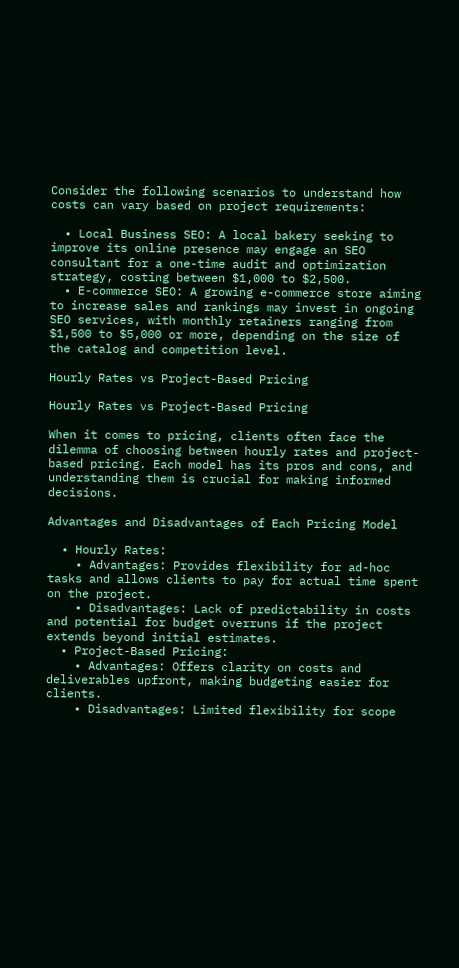Consider the following scenarios to understand how costs can vary based on project requirements:

  • Local Business SEO: A local bakery seeking to improve its online presence may engage an SEO consultant for a one-time audit and optimization strategy, costing between $1,000 to $2,500.
  • E-commerce SEO: A growing e-commerce store aiming to increase sales and rankings may invest in ongoing SEO services, with monthly retainers ranging from $1,500 to $5,000 or more, depending on the size of the catalog and competition level.

Hourly Rates vs Project-Based Pricing

Hourly Rates vs Project-Based Pricing

When it comes to pricing, clients often face the dilemma of choosing between hourly rates and project-based pricing. Each model has its pros and cons, and understanding them is crucial for making informed decisions.

Advantages and Disadvantages of Each Pricing Model

  • Hourly Rates:
    • Advantages: Provides flexibility for ad-hoc tasks and allows clients to pay for actual time spent on the project.
    • Disadvantages: Lack of predictability in costs and potential for budget overruns if the project extends beyond initial estimates.
  • Project-Based Pricing:
    • Advantages: Offers clarity on costs and deliverables upfront, making budgeting easier for clients.
    • Disadvantages: Limited flexibility for scope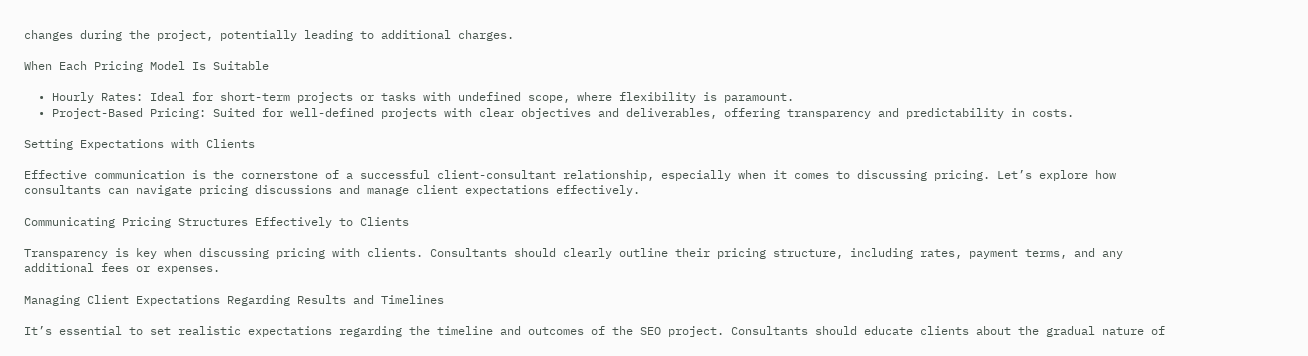changes during the project, potentially leading to additional charges.

When Each Pricing Model Is Suitable

  • Hourly Rates: Ideal for short-term projects or tasks with undefined scope, where flexibility is paramount.
  • Project-Based Pricing: Suited for well-defined projects with clear objectives and deliverables, offering transparency and predictability in costs.

Setting Expectations with Clients

Effective communication is the cornerstone of a successful client-consultant relationship, especially when it comes to discussing pricing. Let’s explore how consultants can navigate pricing discussions and manage client expectations effectively.

Communicating Pricing Structures Effectively to Clients

Transparency is key when discussing pricing with clients. Consultants should clearly outline their pricing structure, including rates, payment terms, and any additional fees or expenses.

Managing Client Expectations Regarding Results and Timelines

It’s essential to set realistic expectations regarding the timeline and outcomes of the SEO project. Consultants should educate clients about the gradual nature of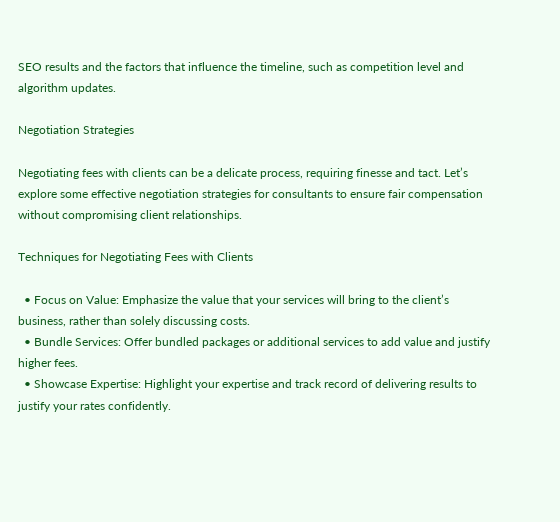SEO results and the factors that influence the timeline, such as competition level and algorithm updates.

Negotiation Strategies

Negotiating fees with clients can be a delicate process, requiring finesse and tact. Let’s explore some effective negotiation strategies for consultants to ensure fair compensation without compromising client relationships.

Techniques for Negotiating Fees with Clients

  • Focus on Value: Emphasize the value that your services will bring to the client’s business, rather than solely discussing costs.
  • Bundle Services: Offer bundled packages or additional services to add value and justify higher fees.
  • Showcase Expertise: Highlight your expertise and track record of delivering results to justify your rates confidently.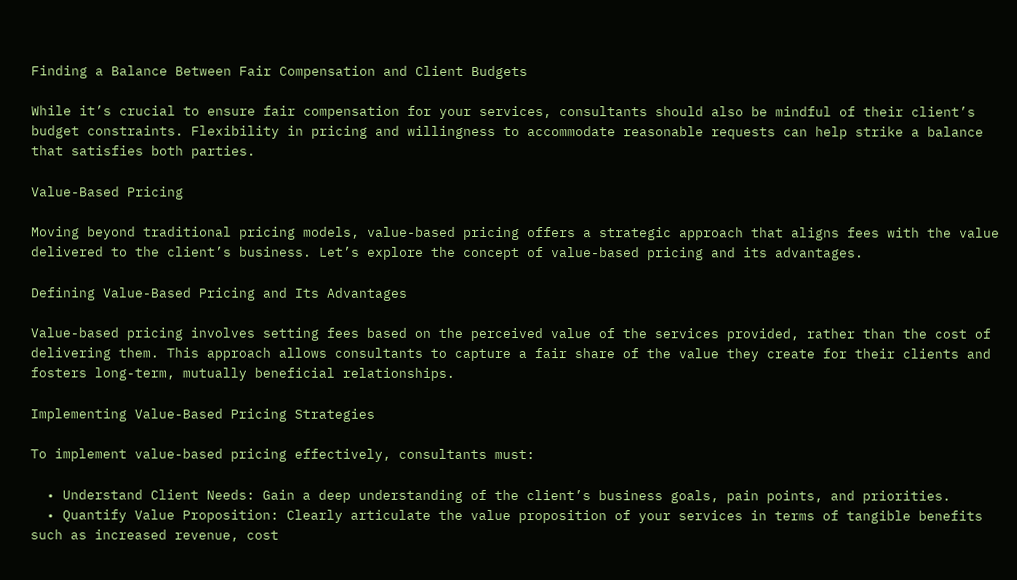Finding a Balance Between Fair Compensation and Client Budgets

While it’s crucial to ensure fair compensation for your services, consultants should also be mindful of their client’s budget constraints. Flexibility in pricing and willingness to accommodate reasonable requests can help strike a balance that satisfies both parties.

Value-Based Pricing

Moving beyond traditional pricing models, value-based pricing offers a strategic approach that aligns fees with the value delivered to the client’s business. Let’s explore the concept of value-based pricing and its advantages.

Defining Value-Based Pricing and Its Advantages

Value-based pricing involves setting fees based on the perceived value of the services provided, rather than the cost of delivering them. This approach allows consultants to capture a fair share of the value they create for their clients and fosters long-term, mutually beneficial relationships.

Implementing Value-Based Pricing Strategies

To implement value-based pricing effectively, consultants must:

  • Understand Client Needs: Gain a deep understanding of the client’s business goals, pain points, and priorities.
  • Quantify Value Proposition: Clearly articulate the value proposition of your services in terms of tangible benefits such as increased revenue, cost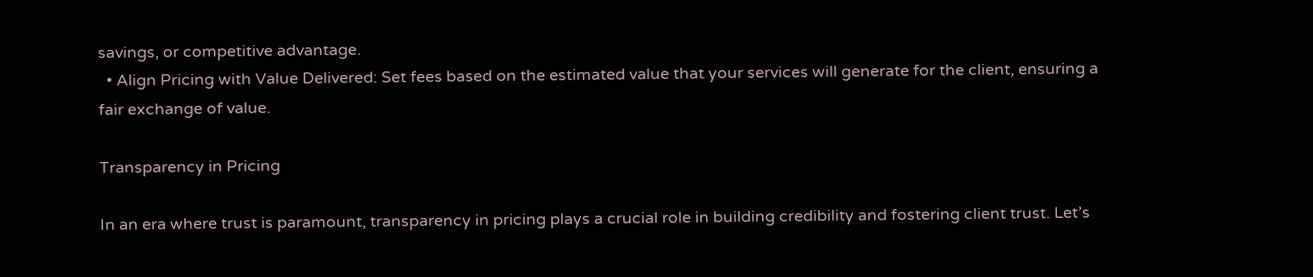savings, or competitive advantage.
  • Align Pricing with Value Delivered: Set fees based on the estimated value that your services will generate for the client, ensuring a fair exchange of value.

Transparency in Pricing

In an era where trust is paramount, transparency in pricing plays a crucial role in building credibility and fostering client trust. Let’s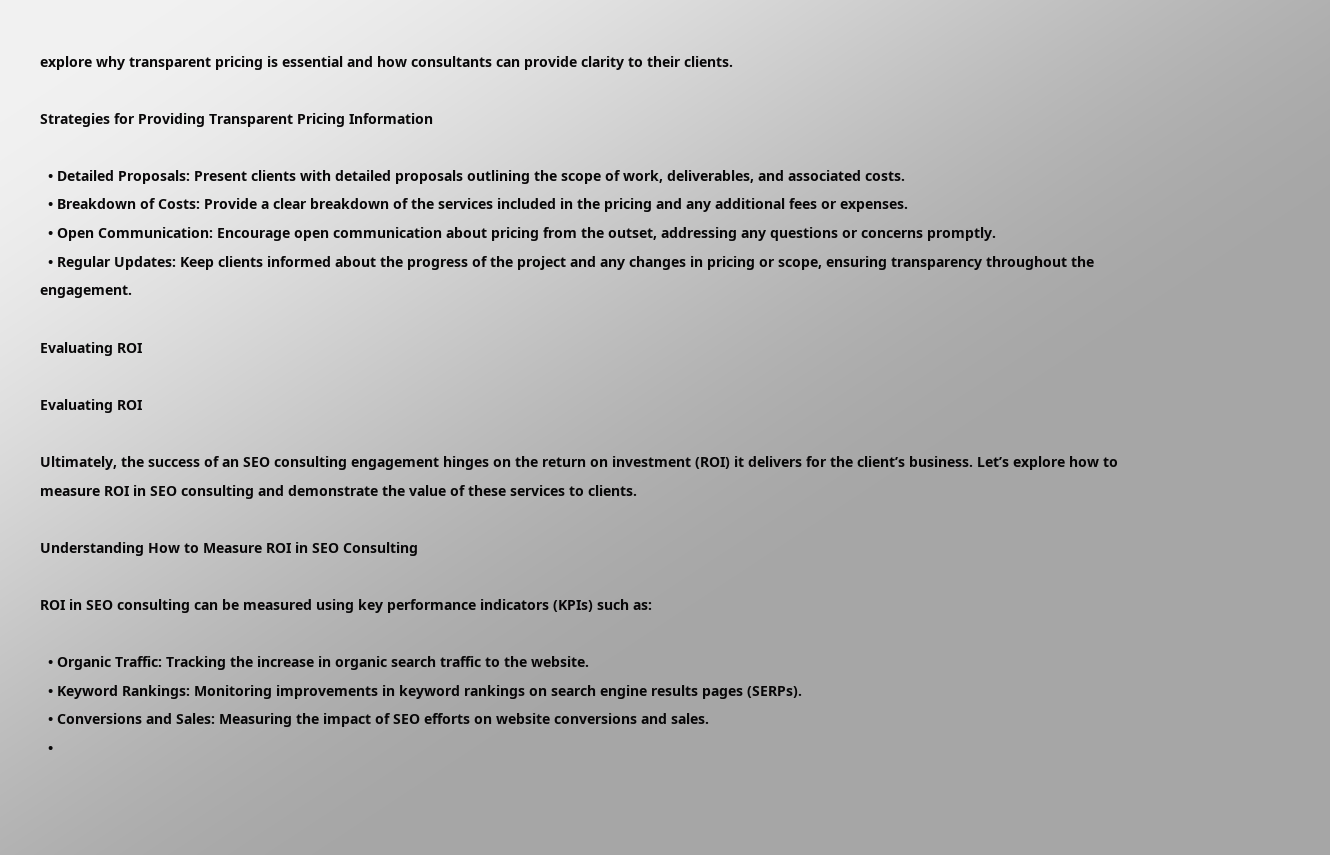explore why transparent pricing is essential and how consultants can provide clarity to their clients.

Strategies for Providing Transparent Pricing Information

  • Detailed Proposals: Present clients with detailed proposals outlining the scope of work, deliverables, and associated costs.
  • Breakdown of Costs: Provide a clear breakdown of the services included in the pricing and any additional fees or expenses.
  • Open Communication: Encourage open communication about pricing from the outset, addressing any questions or concerns promptly.
  • Regular Updates: Keep clients informed about the progress of the project and any changes in pricing or scope, ensuring transparency throughout the engagement.

Evaluating ROI

Evaluating ROI

Ultimately, the success of an SEO consulting engagement hinges on the return on investment (ROI) it delivers for the client’s business. Let’s explore how to measure ROI in SEO consulting and demonstrate the value of these services to clients.

Understanding How to Measure ROI in SEO Consulting

ROI in SEO consulting can be measured using key performance indicators (KPIs) such as:

  • Organic Traffic: Tracking the increase in organic search traffic to the website.
  • Keyword Rankings: Monitoring improvements in keyword rankings on search engine results pages (SERPs).
  • Conversions and Sales: Measuring the impact of SEO efforts on website conversions and sales.
  •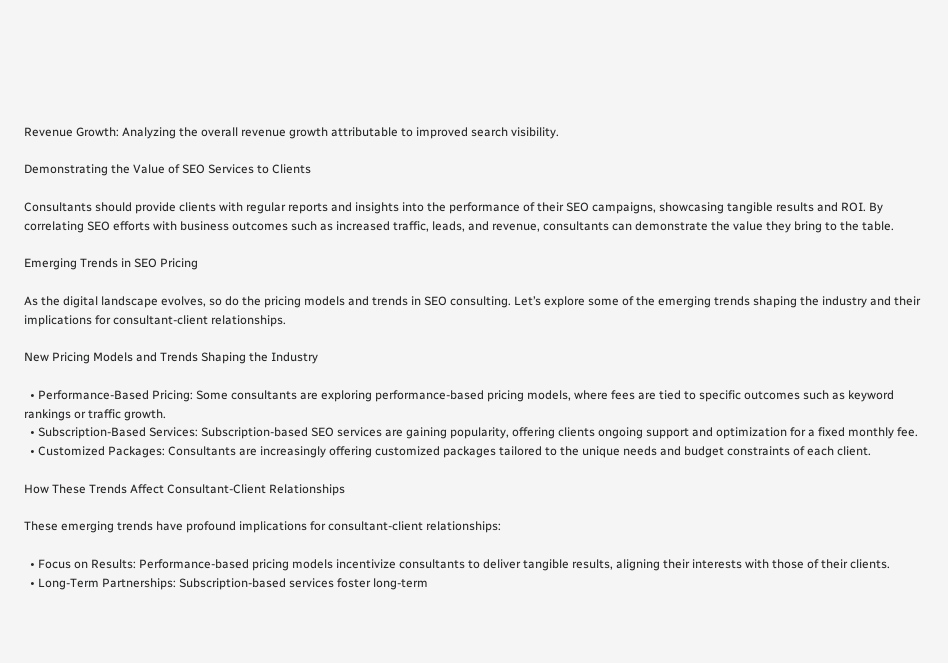Revenue Growth: Analyzing the overall revenue growth attributable to improved search visibility.

Demonstrating the Value of SEO Services to Clients

Consultants should provide clients with regular reports and insights into the performance of their SEO campaigns, showcasing tangible results and ROI. By correlating SEO efforts with business outcomes such as increased traffic, leads, and revenue, consultants can demonstrate the value they bring to the table.

Emerging Trends in SEO Pricing

As the digital landscape evolves, so do the pricing models and trends in SEO consulting. Let’s explore some of the emerging trends shaping the industry and their implications for consultant-client relationships.

New Pricing Models and Trends Shaping the Industry

  • Performance-Based Pricing: Some consultants are exploring performance-based pricing models, where fees are tied to specific outcomes such as keyword rankings or traffic growth.
  • Subscription-Based Services: Subscription-based SEO services are gaining popularity, offering clients ongoing support and optimization for a fixed monthly fee.
  • Customized Packages: Consultants are increasingly offering customized packages tailored to the unique needs and budget constraints of each client.

How These Trends Affect Consultant-Client Relationships

These emerging trends have profound implications for consultant-client relationships:

  • Focus on Results: Performance-based pricing models incentivize consultants to deliver tangible results, aligning their interests with those of their clients.
  • Long-Term Partnerships: Subscription-based services foster long-term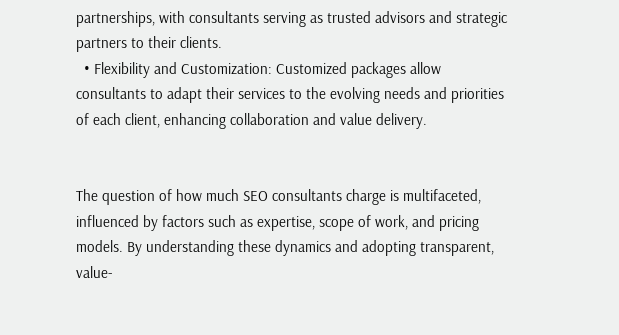partnerships, with consultants serving as trusted advisors and strategic partners to their clients.
  • Flexibility and Customization: Customized packages allow consultants to adapt their services to the evolving needs and priorities of each client, enhancing collaboration and value delivery.


The question of how much SEO consultants charge is multifaceted, influenced by factors such as expertise, scope of work, and pricing models. By understanding these dynamics and adopting transparent, value-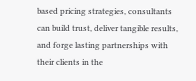based pricing strategies, consultants can build trust, deliver tangible results, and forge lasting partnerships with their clients in the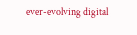ever-evolving digital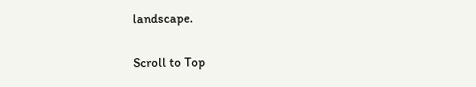landscape.

Scroll to Top